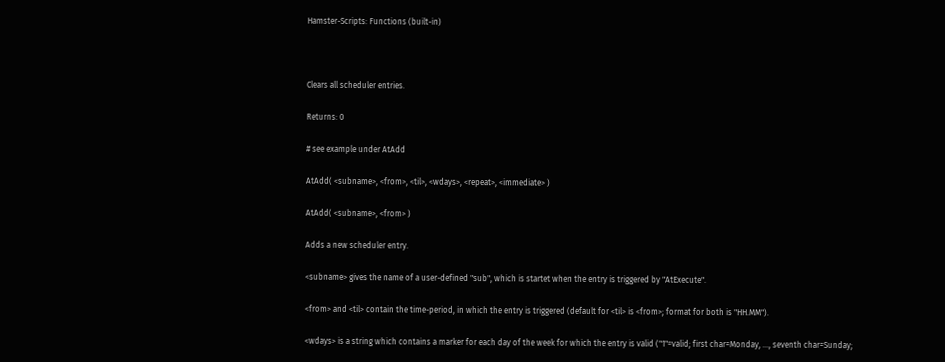Hamster-Scripts: Functions (built-in)



Clears all scheduler entries.

Returns: 0

# see example under AtAdd

AtAdd( <subname>, <from>, <til>, <wdays>, <repeat>, <immediate> )

AtAdd( <subname>, <from> )

Adds a new scheduler entry.

<subname> gives the name of a user-defined "sub", which is startet when the entry is triggered by "AtExecute".

<from> and <til> contain the time-period, in which the entry is triggered (default for <til> is <from>; format for both is "HH.MM").

<wdays> is a string which contains a marker for each day of the week for which the entry is valid ("1"=valid; first char=Monday, ..., seventh char=Sunday;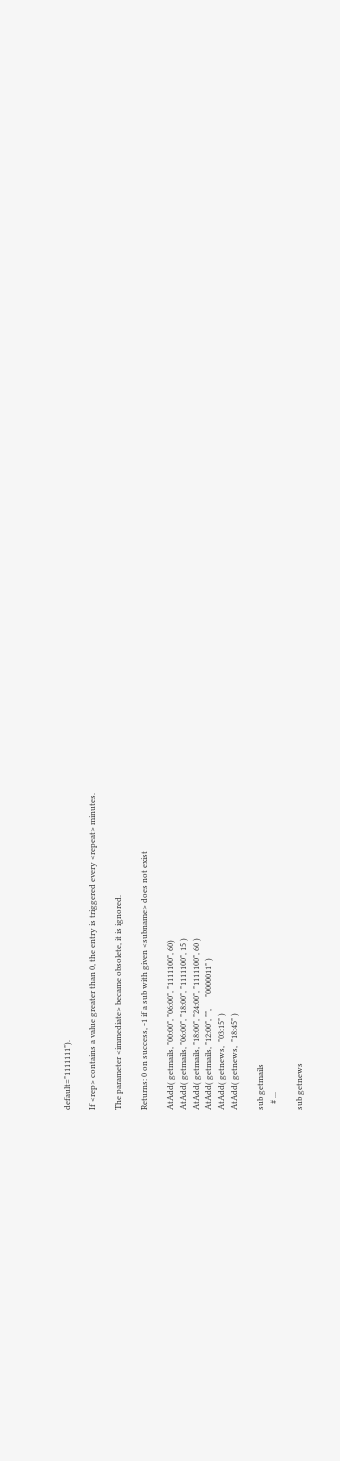default="1111111").

If <rep> contains a value greater than 0, the entry is triggered every <repeat> minutes.

The parameter <immediate> became obsolete, it is ignored.

Returns: 0 on success, -1 if a sub with given <subname> does not exist

AtAdd( getmails, "00:00", "06:00", "1111100", 60)
AtAdd( getmails, "06:00", "18:00", "1111100", 15 )
AtAdd( getmails, "18:00", "24:00", "1111100", 60 )
AtAdd( getmails, "12:00", "",      "0000011" )
AtAdd( getnews,  "03:15" )
AtAdd( getnews,  "18:45" )

sub getmails
   # ...

sub getnews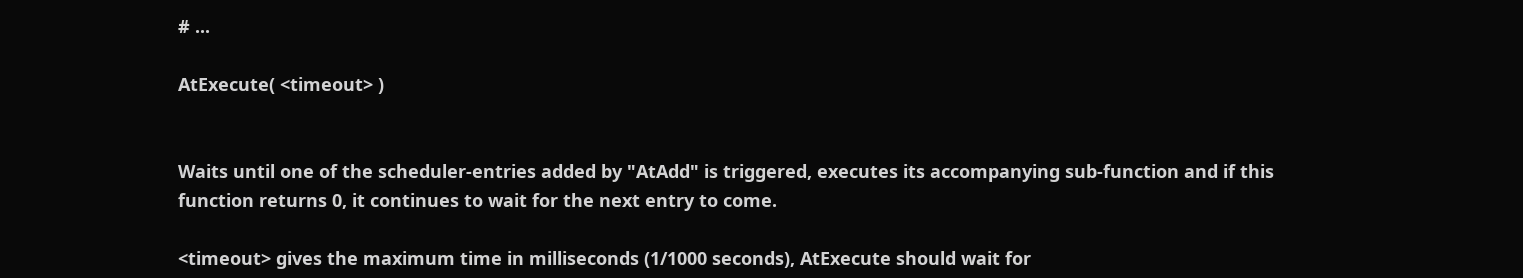# ...

AtExecute( <timeout> )


Waits until one of the scheduler-entries added by "AtAdd" is triggered, executes its accompanying sub-function and if this function returns 0, it continues to wait for the next entry to come.

<timeout> gives the maximum time in milliseconds (1/1000 seconds), AtExecute should wait for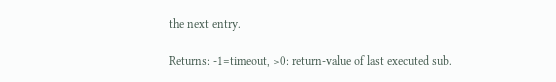the next entry.

Returns: -1=timeout, >0: return-value of last executed sub.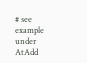# see example under AtAdd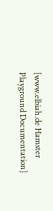[www.elbiah.de Hamster Playground Documentation]